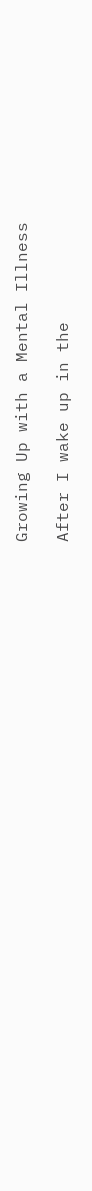Growing Up with a Mental Illness

After I wake up in the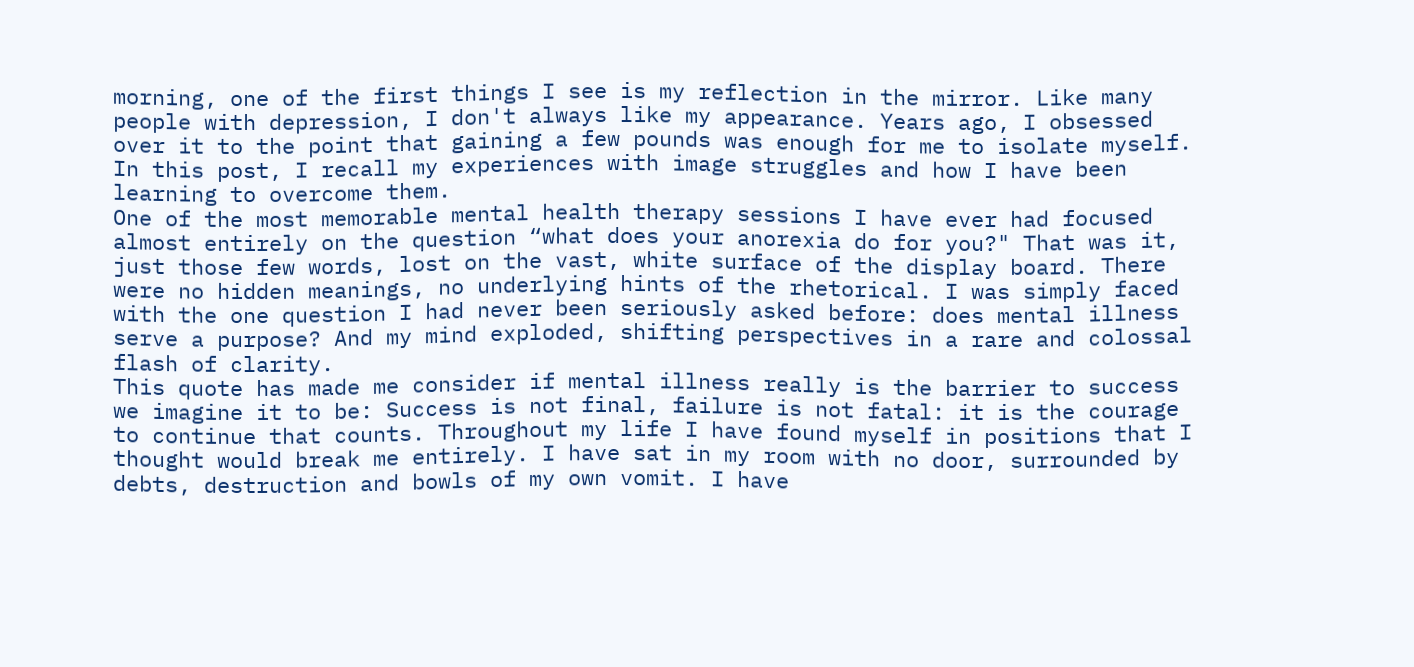morning, one of the first things I see is my reflection in the mirror. Like many people with depression, I don't always like my appearance. Years ago, I obsessed over it to the point that gaining a few pounds was enough for me to isolate myself. In this post, I recall my experiences with image struggles and how I have been learning to overcome them.
One of the most memorable mental health therapy sessions I have ever had focused almost entirely on the question “what does your anorexia do for you?" That was it, just those few words, lost on the vast, white surface of the display board. There were no hidden meanings, no underlying hints of the rhetorical. I was simply faced with the one question I had never been seriously asked before: does mental illness serve a purpose? And my mind exploded, shifting perspectives in a rare and colossal flash of clarity.
This quote has made me consider if mental illness really is the barrier to success we imagine it to be: Success is not final, failure is not fatal: it is the courage to continue that counts. Throughout my life I have found myself in positions that I thought would break me entirely. I have sat in my room with no door, surrounded by debts, destruction and bowls of my own vomit. I have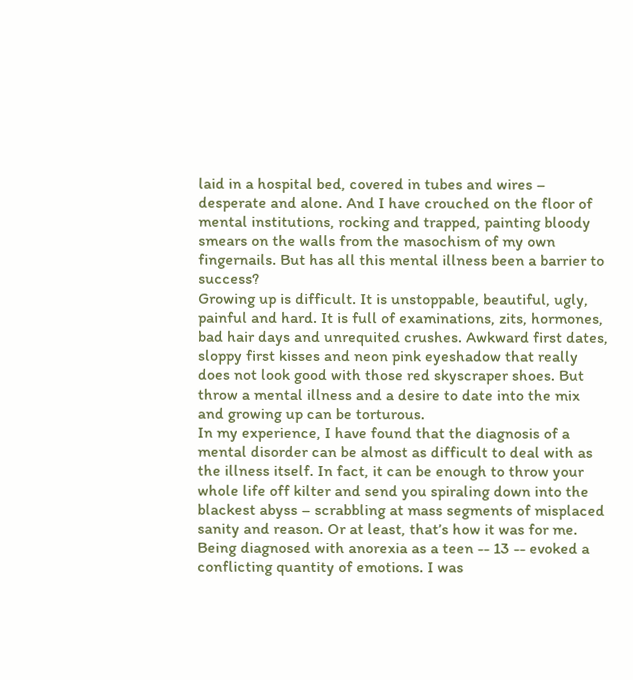laid in a hospital bed, covered in tubes and wires – desperate and alone. And I have crouched on the floor of mental institutions, rocking and trapped, painting bloody smears on the walls from the masochism of my own fingernails. But has all this mental illness been a barrier to success?
Growing up is difficult. It is unstoppable, beautiful, ugly, painful and hard. It is full of examinations, zits, hormones, bad hair days and unrequited crushes. Awkward first dates, sloppy first kisses and neon pink eyeshadow that really does not look good with those red skyscraper shoes. But throw a mental illness and a desire to date into the mix and growing up can be torturous.
In my experience, I have found that the diagnosis of a mental disorder can be almost as difficult to deal with as the illness itself. In fact, it can be enough to throw your whole life off kilter and send you spiraling down into the blackest abyss – scrabbling at mass segments of misplaced sanity and reason. Or at least, that’s how it was for me. Being diagnosed with anorexia as a teen -- 13 -- evoked a conflicting quantity of emotions. I was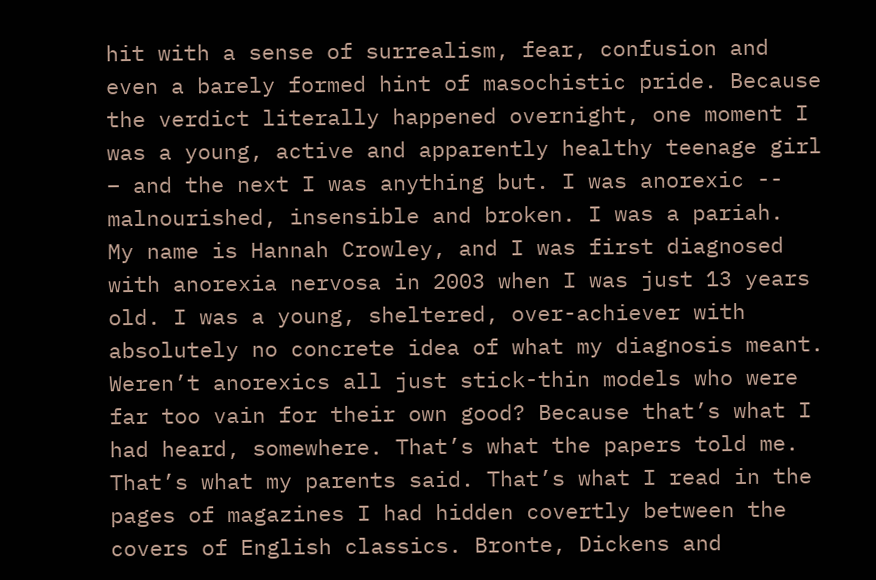hit with a sense of surrealism, fear, confusion and even a barely formed hint of masochistic pride. Because the verdict literally happened overnight, one moment I was a young, active and apparently healthy teenage girl – and the next I was anything but. I was anorexic -- malnourished, insensible and broken. I was a pariah.
My name is Hannah Crowley, and I was first diagnosed with anorexia nervosa in 2003 when I was just 13 years old. I was a young, sheltered, over-achiever with absolutely no concrete idea of what my diagnosis meant. Weren’t anorexics all just stick-thin models who were far too vain for their own good? Because that’s what I had heard, somewhere. That’s what the papers told me. That’s what my parents said. That’s what I read in the pages of magazines I had hidden covertly between the covers of English classics. Bronte, Dickens and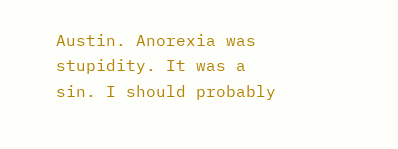Austin. Anorexia was stupidity. It was a sin. I should probably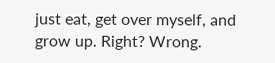just eat, get over myself, and grow up. Right? Wrong.